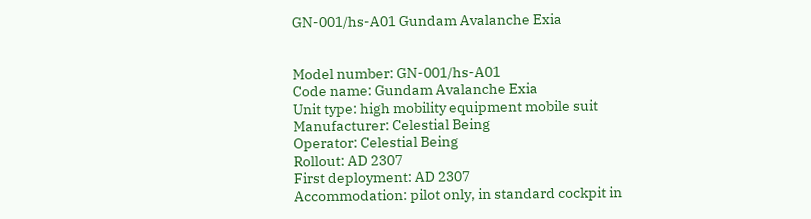GN-001/hs-A01 Gundam Avalanche Exia


Model number: GN-001/hs-A01
Code name: Gundam Avalanche Exia
Unit type: high mobility equipment mobile suit
Manufacturer: Celestial Being
Operator: Celestial Being
Rollout: AD 2307
First deployment: AD 2307
Accommodation: pilot only, in standard cockpit in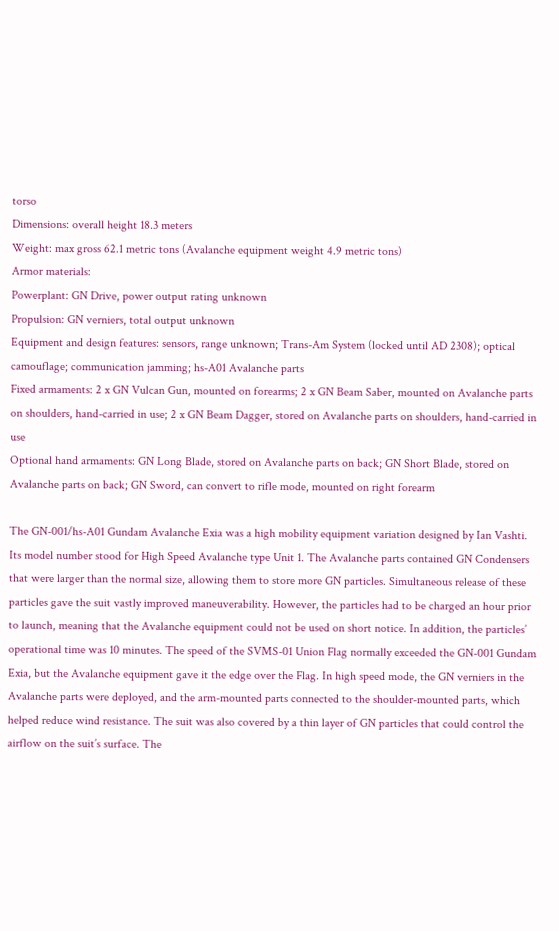torso
Dimensions: overall height 18.3 meters
Weight: max gross 62.1 metric tons (Avalanche equipment weight 4.9 metric tons)
Armor materials:
Powerplant: GN Drive, power output rating unknown
Propulsion: GN verniers, total output unknown
Equipment and design features: sensors, range unknown; Trans-Am System (locked until AD 2308); optical camouflage; communication jamming; hs-A01 Avalanche parts
Fixed armaments: 2 x GN Vulcan Gun, mounted on forearms; 2 x GN Beam Saber, mounted on Avalanche parts on shoulders, hand-carried in use; 2 x GN Beam Dagger, stored on Avalanche parts on shoulders, hand-carried in use
Optional hand armaments: GN Long Blade, stored on Avalanche parts on back; GN Short Blade, stored on Avalanche parts on back; GN Sword, can convert to rifle mode, mounted on right forearm

The GN-001/hs-A01 Gundam Avalanche Exia was a high mobility equipment variation designed by Ian Vashti. Its model number stood for High Speed Avalanche type Unit 1. The Avalanche parts contained GN Condensers that were larger than the normal size, allowing them to store more GN particles. Simultaneous release of these particles gave the suit vastly improved maneuverability. However, the particles had to be charged an hour prior to launch, meaning that the Avalanche equipment could not be used on short notice. In addition, the particles’ operational time was 10 minutes. The speed of the SVMS-01 Union Flag normally exceeded the GN-001 Gundam Exia, but the Avalanche equipment gave it the edge over the Flag. In high speed mode, the GN verniers in the Avalanche parts were deployed, and the arm-mounted parts connected to the shoulder-mounted parts, which helped reduce wind resistance. The suit was also covered by a thin layer of GN particles that could control the airflow on the suit’s surface. The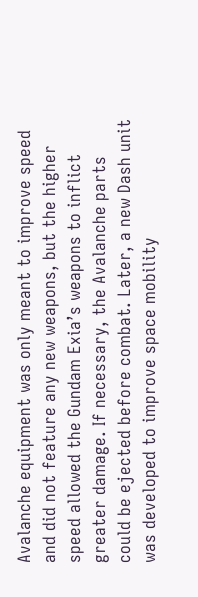Avalanche equipment was only meant to improve speed and did not feature any new weapons, but the higher speed allowed the Gundam Exia’s weapons to inflict greater damage. If necessary, the Avalanche parts could be ejected before combat. Later, a new Dash unit was developed to improve space mobility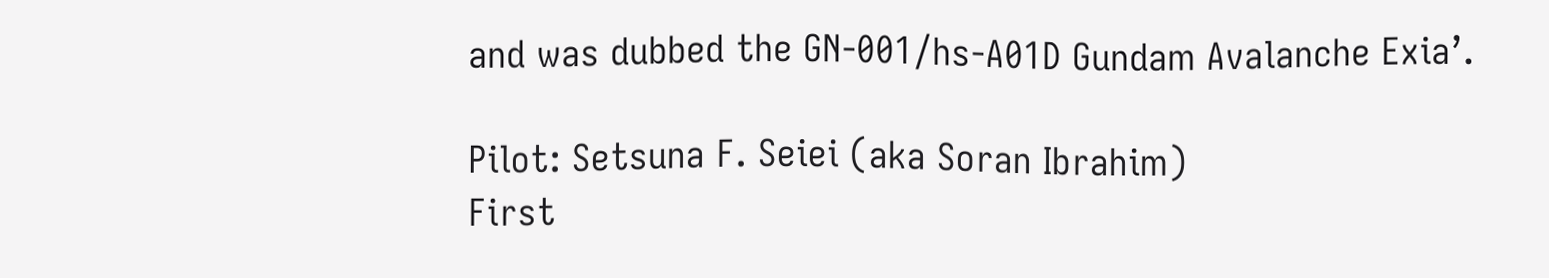and was dubbed the GN-001/hs-A01D Gundam Avalanche Exia’.

Pilot: Setsuna F. Seiei (aka Soran Ibrahim)
First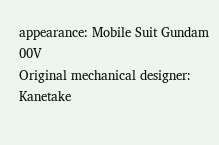appearance: Mobile Suit Gundam 00V
Original mechanical designer: Kanetake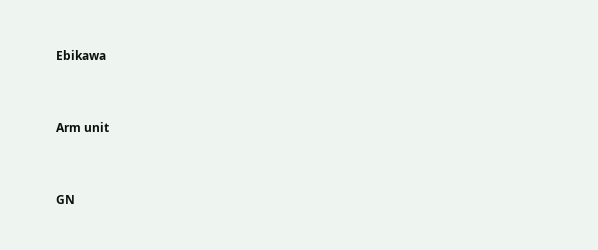Ebikawa


Arm unit


GN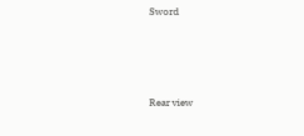Sword






Rear view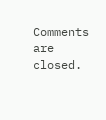Comments are closed.